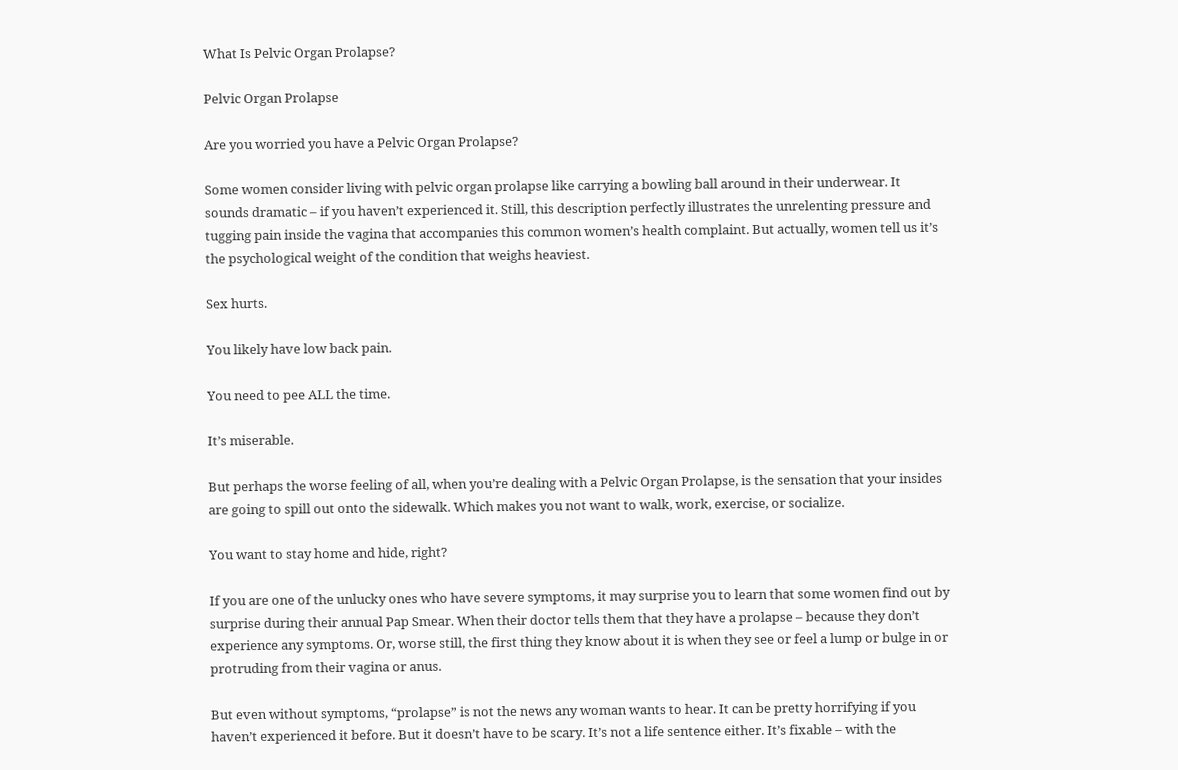What Is Pelvic Organ Prolapse?

Pelvic Organ Prolapse

Are you worried you have a Pelvic Organ Prolapse?

Some women consider living with pelvic organ prolapse like carrying a bowling ball around in their underwear. It sounds dramatic – if you haven’t experienced it. Still, this description perfectly illustrates the unrelenting pressure and tugging pain inside the vagina that accompanies this common women’s health complaint. But actually, women tell us it’s the psychological weight of the condition that weighs heaviest.

Sex hurts.

You likely have low back pain.

You need to pee ALL the time.

It’s miserable.

But perhaps the worse feeling of all, when you’re dealing with a Pelvic Organ Prolapse, is the sensation that your insides are going to spill out onto the sidewalk. Which makes you not want to walk, work, exercise, or socialize.

You want to stay home and hide, right?

If you are one of the unlucky ones who have severe symptoms, it may surprise you to learn that some women find out by surprise during their annual Pap Smear. When their doctor tells them that they have a prolapse – because they don’t experience any symptoms. Or, worse still, the first thing they know about it is when they see or feel a lump or bulge in or protruding from their vagina or anus.

But even without symptoms, “prolapse” is not the news any woman wants to hear. It can be pretty horrifying if you haven’t experienced it before. But it doesn’t have to be scary. It’s not a life sentence either. It’s fixable – with the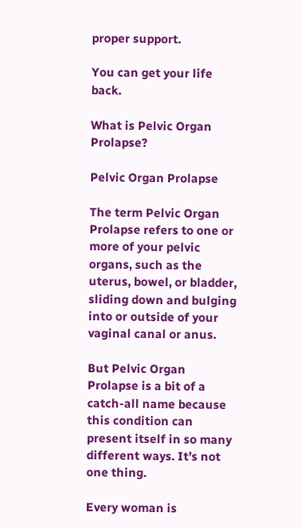proper support.

You can get your life back.

What is Pelvic Organ Prolapse?

Pelvic Organ Prolapse

The term Pelvic Organ Prolapse refers to one or more of your pelvic organs, such as the uterus, bowel, or bladder, sliding down and bulging into or outside of your vaginal canal or anus.

But Pelvic Organ Prolapse is a bit of a catch-all name because this condition can present itself in so many different ways. It’s not one thing.

Every woman is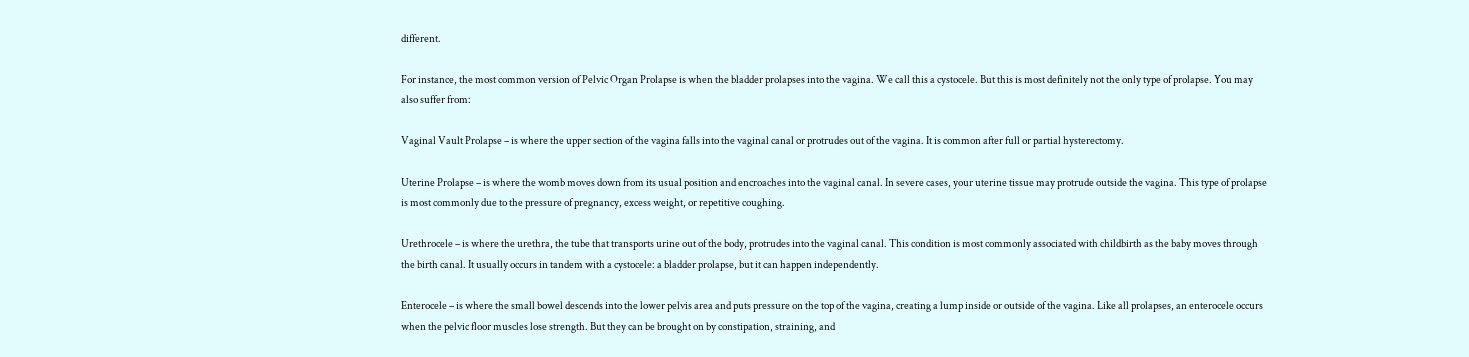different.

For instance, the most common version of Pelvic Organ Prolapse is when the bladder prolapses into the vagina. We call this a cystocele. But this is most definitely not the only type of prolapse. You may also suffer from:

Vaginal Vault Prolapse – is where the upper section of the vagina falls into the vaginal canal or protrudes out of the vagina. It is common after full or partial hysterectomy.

Uterine Prolapse – is where the womb moves down from its usual position and encroaches into the vaginal canal. In severe cases, your uterine tissue may protrude outside the vagina. This type of prolapse is most commonly due to the pressure of pregnancy, excess weight, or repetitive coughing.

Urethrocele – is where the urethra, the tube that transports urine out of the body, protrudes into the vaginal canal. This condition is most commonly associated with childbirth as the baby moves through the birth canal. It usually occurs in tandem with a cystocele: a bladder prolapse, but it can happen independently.

Enterocele – is where the small bowel descends into the lower pelvis area and puts pressure on the top of the vagina, creating a lump inside or outside of the vagina. Like all prolapses, an enterocele occurs when the pelvic floor muscles lose strength. But they can be brought on by constipation, straining, and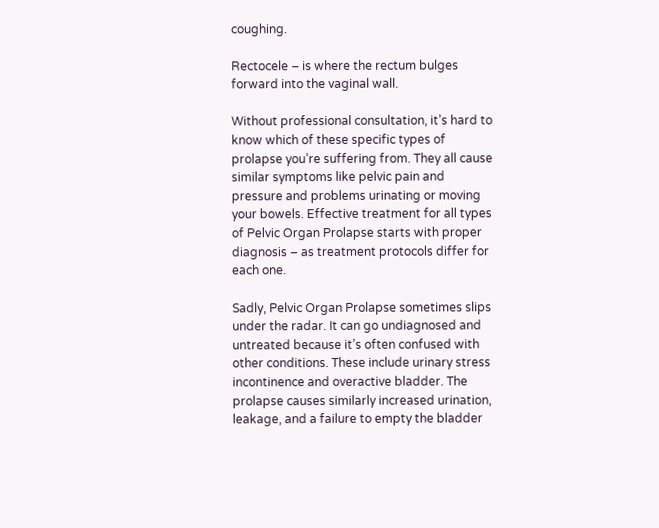coughing.

Rectocele – is where the rectum bulges forward into the vaginal wall.

Without professional consultation, it’s hard to know which of these specific types of prolapse you’re suffering from. They all cause similar symptoms like pelvic pain and pressure and problems urinating or moving your bowels. Effective treatment for all types of Pelvic Organ Prolapse starts with proper diagnosis – as treatment protocols differ for each one.

Sadly, Pelvic Organ Prolapse sometimes slips under the radar. It can go undiagnosed and untreated because it’s often confused with other conditions. These include urinary stress incontinence and overactive bladder. The prolapse causes similarly increased urination, leakage, and a failure to empty the bladder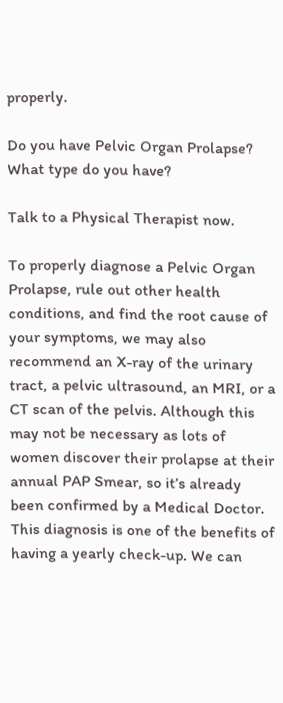properly.

Do you have Pelvic Organ Prolapse? What type do you have?

Talk to a Physical Therapist now.

To properly diagnose a Pelvic Organ Prolapse, rule out other health conditions, and find the root cause of your symptoms, we may also recommend an X-ray of the urinary tract, a pelvic ultrasound, an MRI, or a CT scan of the pelvis. Although this may not be necessary as lots of women discover their prolapse at their annual PAP Smear, so it’s already been confirmed by a Medical Doctor. This diagnosis is one of the benefits of having a yearly check-up. We can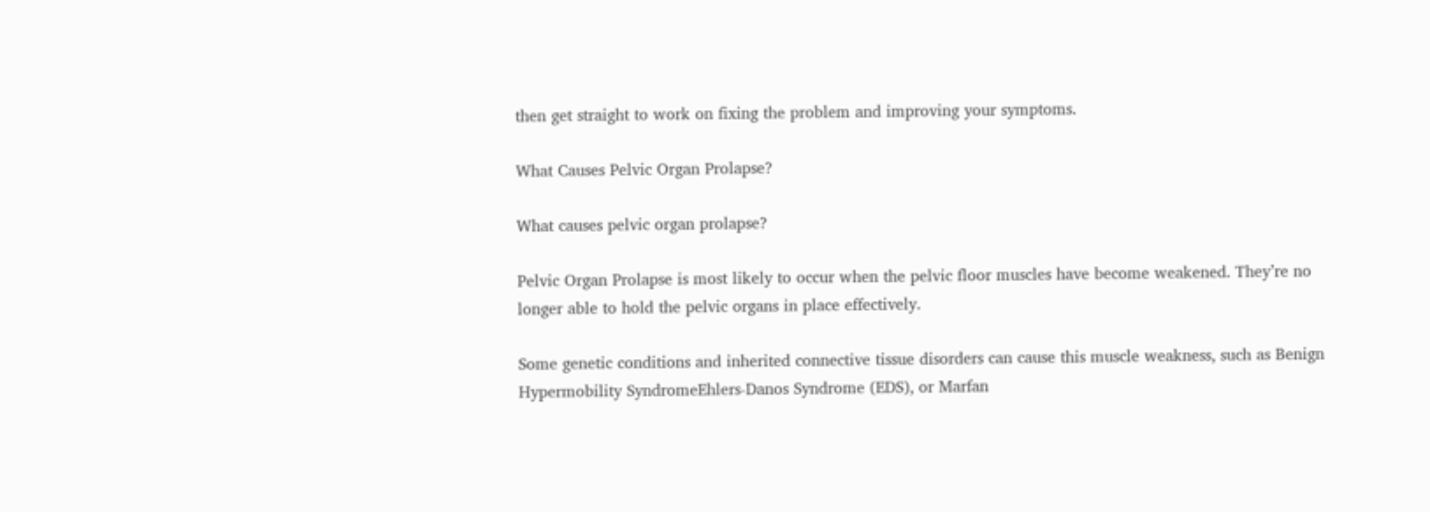then get straight to work on fixing the problem and improving your symptoms.

What Causes Pelvic Organ Prolapse?

What causes pelvic organ prolapse?

Pelvic Organ Prolapse is most likely to occur when the pelvic floor muscles have become weakened. They’re no longer able to hold the pelvic organs in place effectively.

Some genetic conditions and inherited connective tissue disorders can cause this muscle weakness, such as Benign Hypermobility SyndromeEhlers-Danos Syndrome (EDS), or Marfan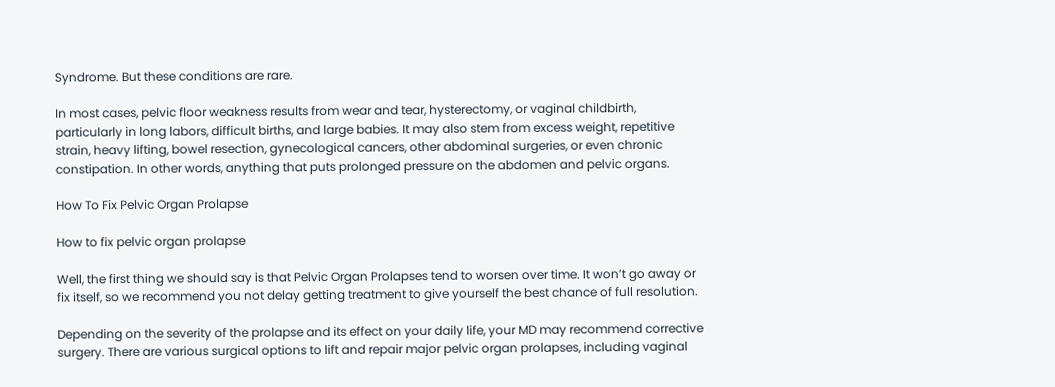Syndrome. But these conditions are rare.

In most cases, pelvic floor weakness results from wear and tear, hysterectomy, or vaginal childbirth, particularly in long labors, difficult births, and large babies. It may also stem from excess weight, repetitive strain, heavy lifting, bowel resection, gynecological cancers, other abdominal surgeries, or even chronic constipation. In other words, anything that puts prolonged pressure on the abdomen and pelvic organs.

How To Fix Pelvic Organ Prolapse

How to fix pelvic organ prolapse

Well, the first thing we should say is that Pelvic Organ Prolapses tend to worsen over time. It won’t go away or fix itself, so we recommend you not delay getting treatment to give yourself the best chance of full resolution.

Depending on the severity of the prolapse and its effect on your daily life, your MD may recommend corrective surgery. There are various surgical options to lift and repair major pelvic organ prolapses, including vaginal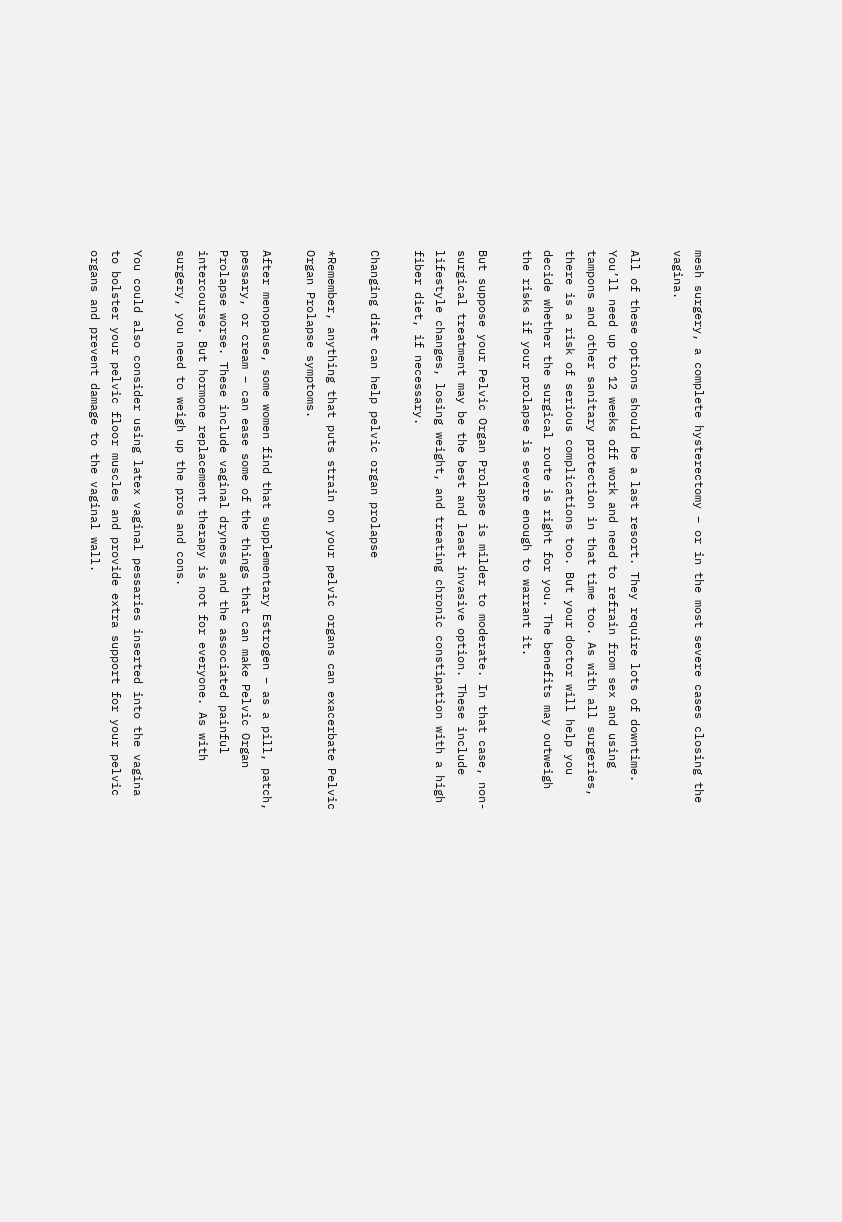mesh surgery, a complete hysterectomy – or in the most severe cases closing the vagina.

All of these options should be a last resort. They require lots of downtime. You’ll need up to 12 weeks off work and need to refrain from sex and using tampons and other sanitary protection in that time too. As with all surgeries, there is a risk of serious complications too. But your doctor will help you decide whether the surgical route is right for you. The benefits may outweigh the risks if your prolapse is severe enough to warrant it.

But suppose your Pelvic Organ Prolapse is milder to moderate. In that case, non-surgical treatment may be the best and least invasive option. These include lifestyle changes, losing weight, and treating chronic constipation with a high fiber diet, if necessary.

Changing diet can help pelvic organ prolapse

*Remember, anything that puts strain on your pelvic organs can exacerbate Pelvic Organ Prolapse symptoms.

After menopause, some women find that supplementary Estrogen – as a pill, patch, pessary, or cream – can ease some of the things that can make Pelvic Organ Prolapse worse. These include vaginal dryness and the associated painful intercourse. But hormone replacement therapy is not for everyone. As with surgery, you need to weigh up the pros and cons.

You could also consider using latex vaginal pessaries inserted into the vagina to bolster your pelvic floor muscles and provide extra support for your pelvic organs and prevent damage to the vaginal wall.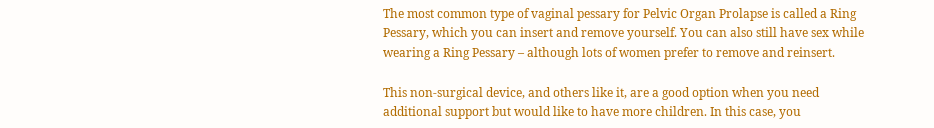The most common type of vaginal pessary for Pelvic Organ Prolapse is called a Ring Pessary, which you can insert and remove yourself. You can also still have sex while wearing a Ring Pessary – although lots of women prefer to remove and reinsert.

This non-surgical device, and others like it, are a good option when you need additional support but would like to have more children. In this case, you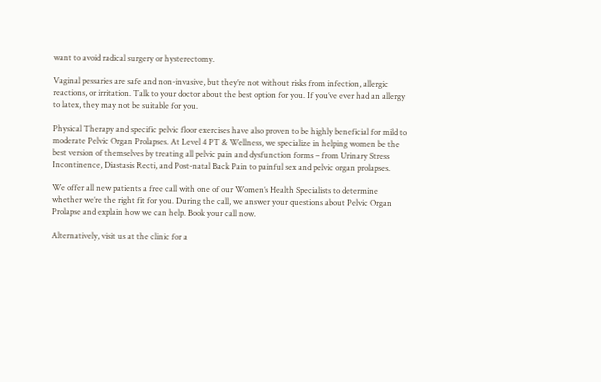want to avoid radical surgery or hysterectomy.

Vaginal pessaries are safe and non-invasive, but they’re not without risks from infection, allergic reactions, or irritation. Talk to your doctor about the best option for you. If you’ve ever had an allergy to latex, they may not be suitable for you.

Physical Therapy and specific pelvic floor exercises have also proven to be highly beneficial for mild to moderate Pelvic Organ Prolapses. At Level 4 PT & Wellness, we specialize in helping women be the best version of themselves by treating all pelvic pain and dysfunction forms – from Urinary Stress Incontinence, Diastasis Recti, and Post-natal Back Pain to painful sex and pelvic organ prolapses.

We offer all new patients a free call with one of our Women’s Health Specialists to determine whether we’re the right fit for you. During the call, we answer your questions about Pelvic Organ Prolapse and explain how we can help. Book your call now.

Alternatively, visit us at the clinic for a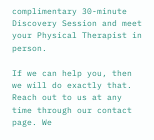complimentary 30-minute Discovery Session and meet your Physical Therapist in person.

If we can help you, then we will do exactly that. Reach out to us at any time through our contact page. We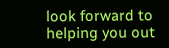look forward to helping you out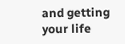and getting your life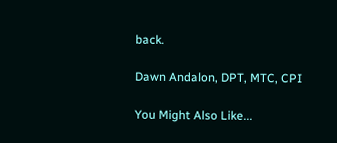back.

Dawn Andalon, DPT, MTC, CPI

You Might Also Like...